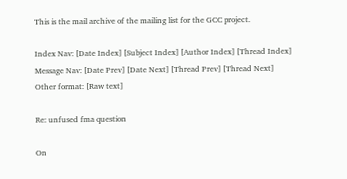This is the mail archive of the mailing list for the GCC project.

Index Nav: [Date Index] [Subject Index] [Author Index] [Thread Index]
Message Nav: [Date Prev] [Date Next] [Thread Prev] [Thread Next]
Other format: [Raw text]

Re: unfused fma question

On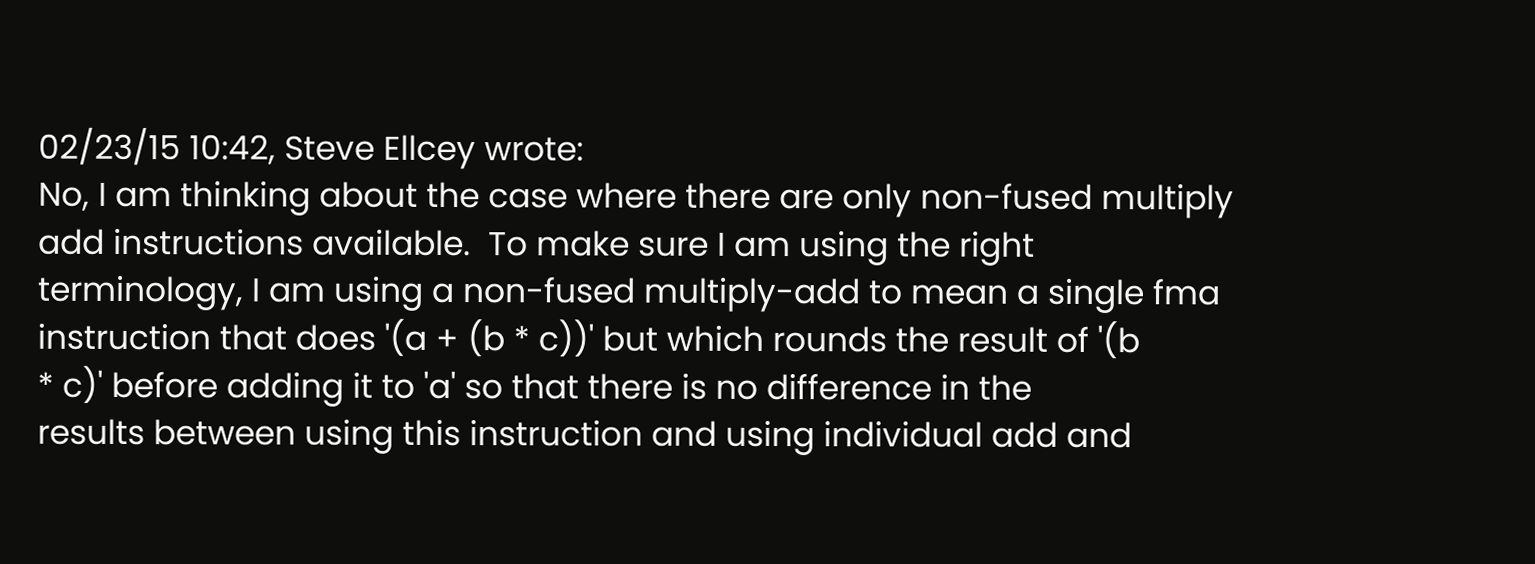02/23/15 10:42, Steve Ellcey wrote:
No, I am thinking about the case where there are only non-fused multiply
add instructions available.  To make sure I am using the right
terminology, I am using a non-fused multiply-add to mean a single fma
instruction that does '(a + (b * c))' but which rounds the result of '(b
* c)' before adding it to 'a' so that there is no difference in the
results between using this instruction and using individual add and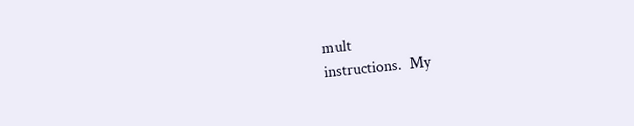mult
instructions.  My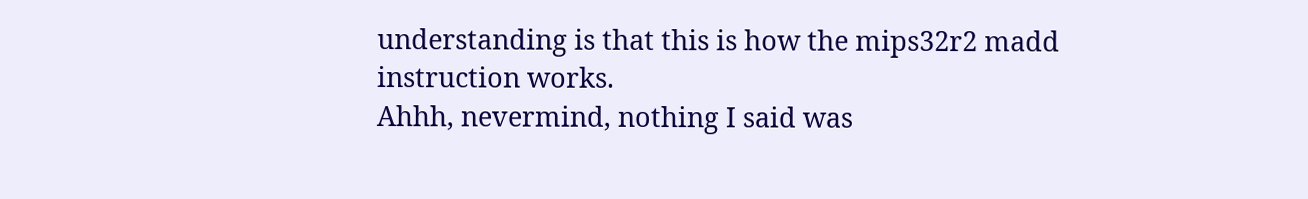understanding is that this is how the mips32r2 madd
instruction works.
Ahhh, nevermind, nothing I said was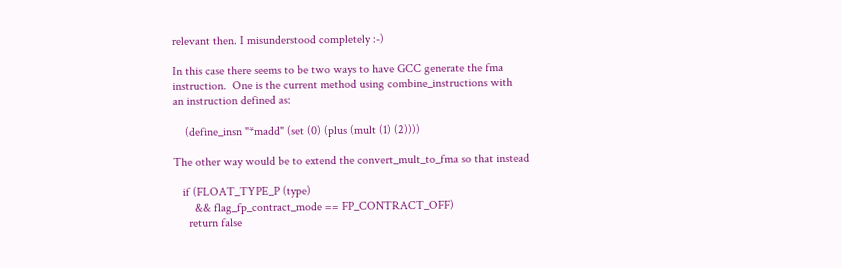relevant then. I misunderstood completely :-)

In this case there seems to be two ways to have GCC generate the fma
instruction.  One is the current method using combine_instructions with
an instruction defined as:

    (define_insn "*madd" (set (0) (plus (mult (1) (2))))

The other way would be to extend the convert_mult_to_fma so that instead

   if (FLOAT_TYPE_P (type)
       && flag_fp_contract_mode == FP_CONTRACT_OFF)
     return false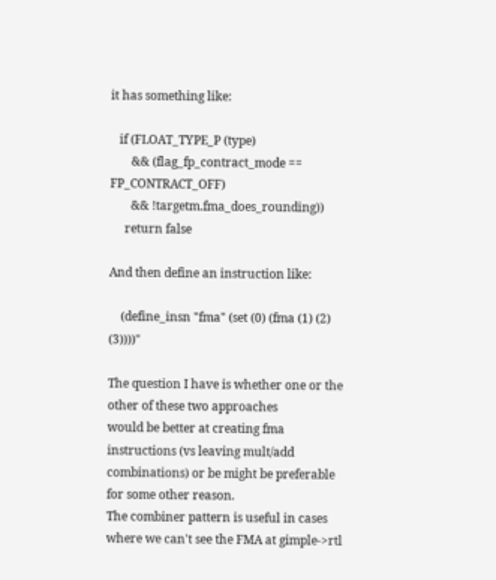it has something like:

   if (FLOAT_TYPE_P (type)
       && (flag_fp_contract_mode == FP_CONTRACT_OFF)
       && !targetm.fma_does_rounding))
     return false

And then define an instruction like:

    (define_insn "fma" (set (0) (fma (1) (2) (3))))"

The question I have is whether one or the other of these two approaches
would be better at creating fma instructions (vs leaving mult/add
combinations) or be might be preferable for some other reason.
The combiner pattern is useful in cases where we can't see the FMA at gimple->rtl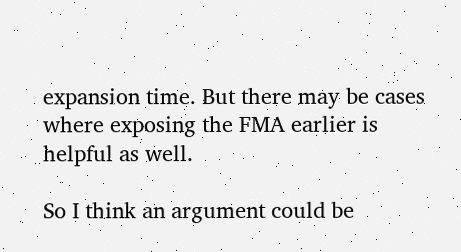expansion time. But there may be cases where exposing the FMA earlier is helpful as well.

So I think an argument could be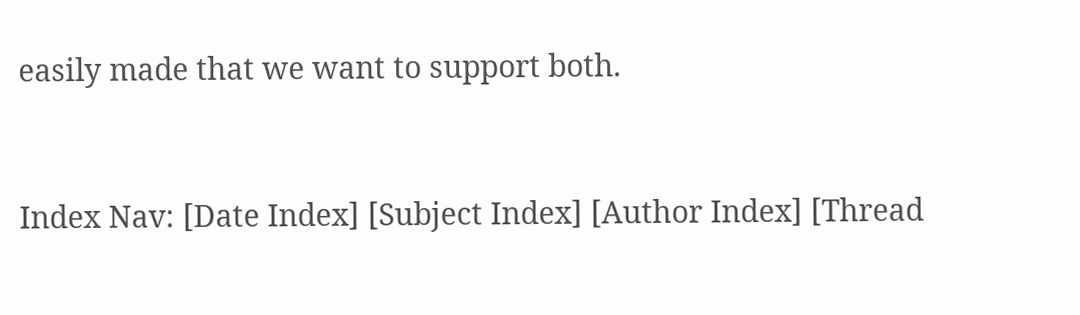easily made that we want to support both.


Index Nav: [Date Index] [Subject Index] [Author Index] [Thread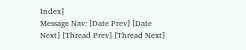Index]
Message Nav: [Date Prev] [Date Next] [Thread Prev] [Thread Next]